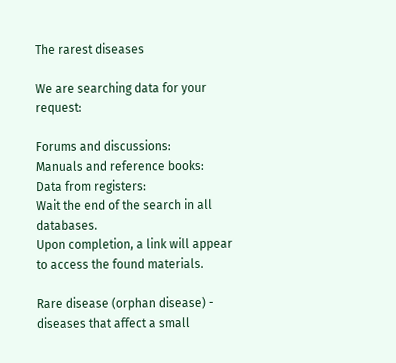The rarest diseases

We are searching data for your request:

Forums and discussions:
Manuals and reference books:
Data from registers:
Wait the end of the search in all databases.
Upon completion, a link will appear to access the found materials.

Rare disease (orphan disease) - diseases that affect a small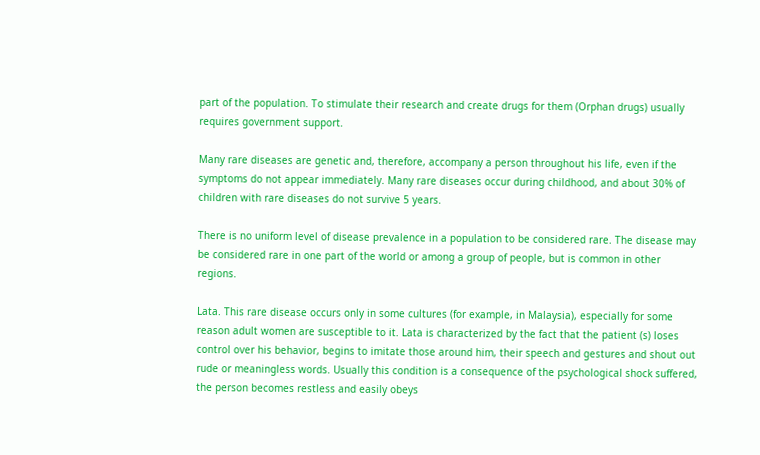part of the population. To stimulate their research and create drugs for them (Orphan drugs) usually requires government support.

Many rare diseases are genetic and, therefore, accompany a person throughout his life, even if the symptoms do not appear immediately. Many rare diseases occur during childhood, and about 30% of children with rare diseases do not survive 5 years.

There is no uniform level of disease prevalence in a population to be considered rare. The disease may be considered rare in one part of the world or among a group of people, but is common in other regions.

Lata. This rare disease occurs only in some cultures (for example, in Malaysia), especially for some reason adult women are susceptible to it. Lata is characterized by the fact that the patient (s) loses control over his behavior, begins to imitate those around him, their speech and gestures and shout out rude or meaningless words. Usually this condition is a consequence of the psychological shock suffered, the person becomes restless and easily obeys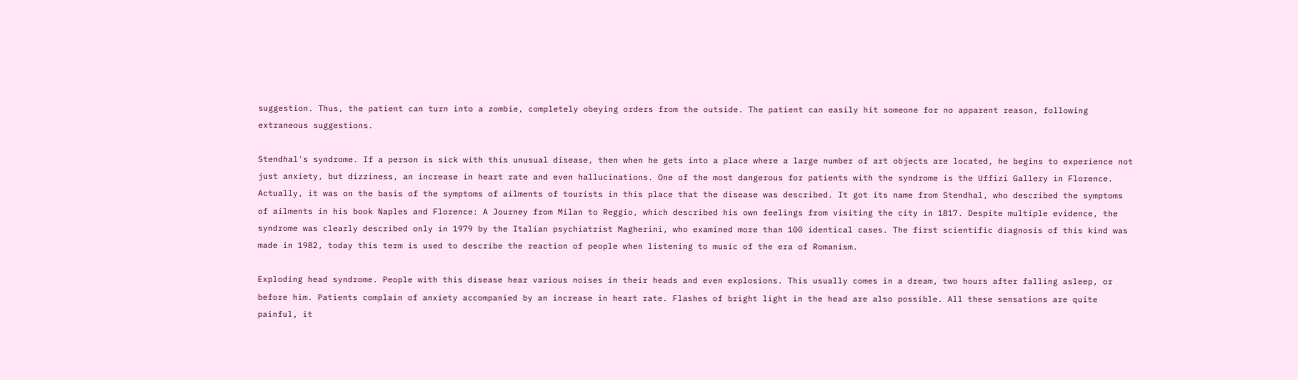suggestion. Thus, the patient can turn into a zombie, completely obeying orders from the outside. The patient can easily hit someone for no apparent reason, following extraneous suggestions.

Stendhal's syndrome. If a person is sick with this unusual disease, then when he gets into a place where a large number of art objects are located, he begins to experience not just anxiety, but dizziness, an increase in heart rate and even hallucinations. One of the most dangerous for patients with the syndrome is the Uffizi Gallery in Florence. Actually, it was on the basis of the symptoms of ailments of tourists in this place that the disease was described. It got its name from Stendhal, who described the symptoms of ailments in his book Naples and Florence: A Journey from Milan to Reggio, which described his own feelings from visiting the city in 1817. Despite multiple evidence, the syndrome was clearly described only in 1979 by the Italian psychiatrist Magherini, who examined more than 100 identical cases. The first scientific diagnosis of this kind was made in 1982, today this term is used to describe the reaction of people when listening to music of the era of Romanism.

Exploding head syndrome. People with this disease hear various noises in their heads and even explosions. This usually comes in a dream, two hours after falling asleep, or before him. Patients complain of anxiety accompanied by an increase in heart rate. Flashes of bright light in the head are also possible. All these sensations are quite painful, it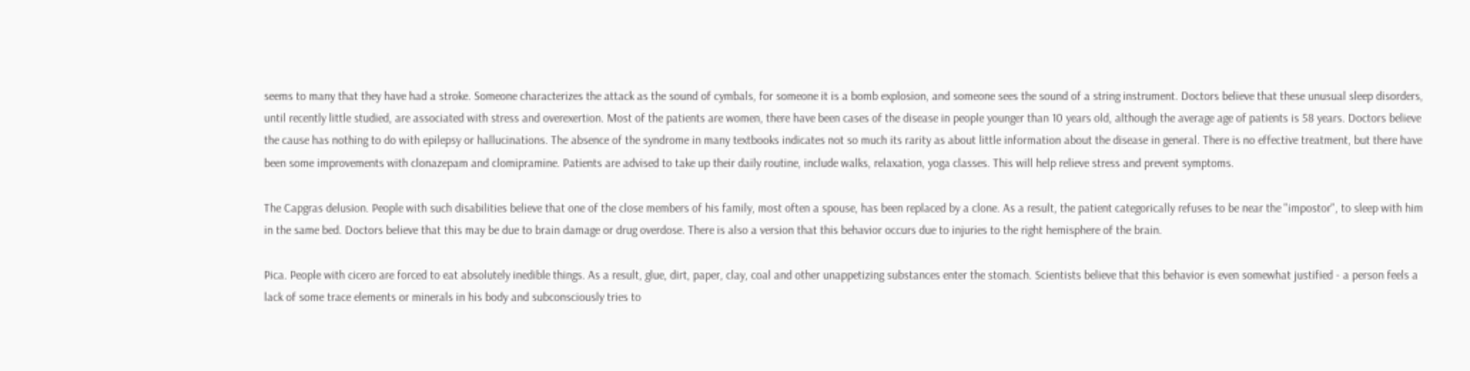seems to many that they have had a stroke. Someone characterizes the attack as the sound of cymbals, for someone it is a bomb explosion, and someone sees the sound of a string instrument. Doctors believe that these unusual sleep disorders, until recently little studied, are associated with stress and overexertion. Most of the patients are women, there have been cases of the disease in people younger than 10 years old, although the average age of patients is 58 years. Doctors believe the cause has nothing to do with epilepsy or hallucinations. The absence of the syndrome in many textbooks indicates not so much its rarity as about little information about the disease in general. There is no effective treatment, but there have been some improvements with clonazepam and clomipramine. Patients are advised to take up their daily routine, include walks, relaxation, yoga classes. This will help relieve stress and prevent symptoms.

The Capgras delusion. People with such disabilities believe that one of the close members of his family, most often a spouse, has been replaced by a clone. As a result, the patient categorically refuses to be near the "impostor", to sleep with him in the same bed. Doctors believe that this may be due to brain damage or drug overdose. There is also a version that this behavior occurs due to injuries to the right hemisphere of the brain.

Pica. People with cicero are forced to eat absolutely inedible things. As a result, glue, dirt, paper, clay, coal and other unappetizing substances enter the stomach. Scientists believe that this behavior is even somewhat justified - a person feels a lack of some trace elements or minerals in his body and subconsciously tries to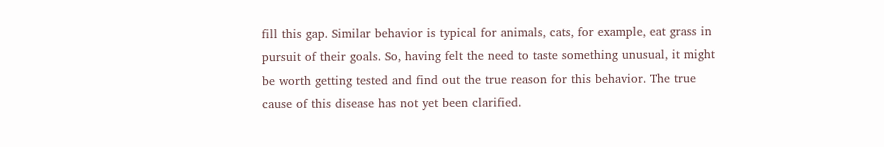fill this gap. Similar behavior is typical for animals, cats, for example, eat grass in pursuit of their goals. So, having felt the need to taste something unusual, it might be worth getting tested and find out the true reason for this behavior. The true cause of this disease has not yet been clarified.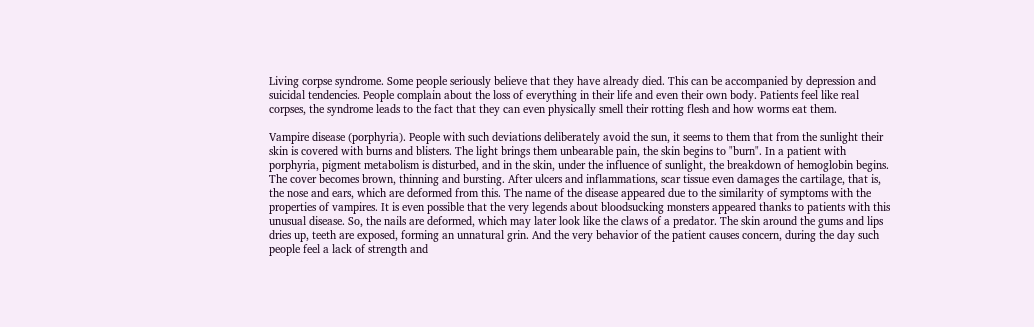Living corpse syndrome. Some people seriously believe that they have already died. This can be accompanied by depression and suicidal tendencies. People complain about the loss of everything in their life and even their own body. Patients feel like real corpses, the syndrome leads to the fact that they can even physically smell their rotting flesh and how worms eat them.

Vampire disease (porphyria). People with such deviations deliberately avoid the sun, it seems to them that from the sunlight their skin is covered with burns and blisters. The light brings them unbearable pain, the skin begins to "burn". In a patient with porphyria, pigment metabolism is disturbed, and in the skin, under the influence of sunlight, the breakdown of hemoglobin begins. The cover becomes brown, thinning and bursting. After ulcers and inflammations, scar tissue even damages the cartilage, that is, the nose and ears, which are deformed from this. The name of the disease appeared due to the similarity of symptoms with the properties of vampires. It is even possible that the very legends about bloodsucking monsters appeared thanks to patients with this unusual disease. So, the nails are deformed, which may later look like the claws of a predator. The skin around the gums and lips dries up, teeth are exposed, forming an unnatural grin. And the very behavior of the patient causes concern, during the day such people feel a lack of strength and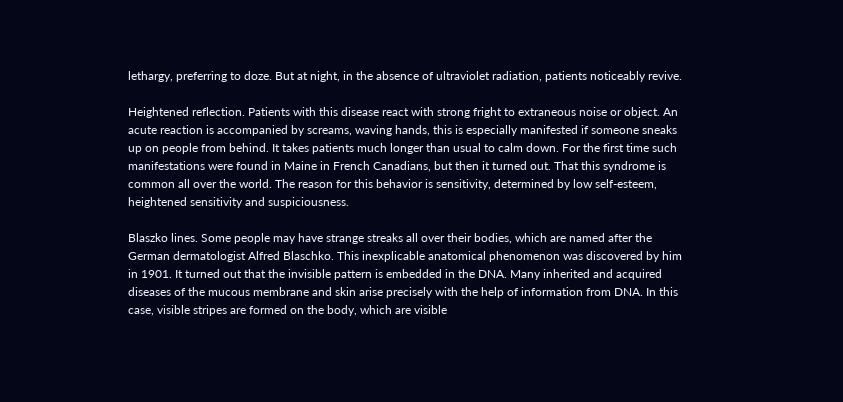lethargy, preferring to doze. But at night, in the absence of ultraviolet radiation, patients noticeably revive.

Heightened reflection. Patients with this disease react with strong fright to extraneous noise or object. An acute reaction is accompanied by screams, waving hands, this is especially manifested if someone sneaks up on people from behind. It takes patients much longer than usual to calm down. For the first time such manifestations were found in Maine in French Canadians, but then it turned out. That this syndrome is common all over the world. The reason for this behavior is sensitivity, determined by low self-esteem, heightened sensitivity and suspiciousness.

Blaszko lines. Some people may have strange streaks all over their bodies, which are named after the German dermatologist Alfred Blaschko. This inexplicable anatomical phenomenon was discovered by him in 1901. It turned out that the invisible pattern is embedded in the DNA. Many inherited and acquired diseases of the mucous membrane and skin arise precisely with the help of information from DNA. In this case, visible stripes are formed on the body, which are visible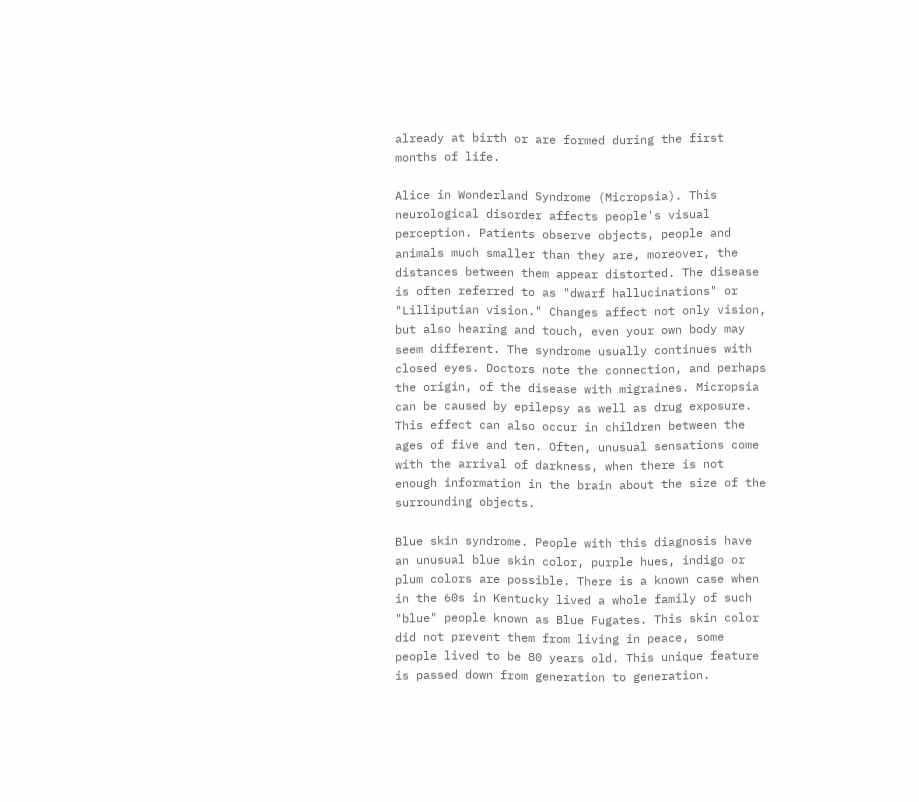already at birth or are formed during the first months of life.

Alice in Wonderland Syndrome (Micropsia). This neurological disorder affects people's visual perception. Patients observe objects, people and animals much smaller than they are, moreover, the distances between them appear distorted. The disease is often referred to as "dwarf hallucinations" or "Lilliputian vision." Changes affect not only vision, but also hearing and touch, even your own body may seem different. The syndrome usually continues with closed eyes. Doctors note the connection, and perhaps the origin, of the disease with migraines. Micropsia can be caused by epilepsy as well as drug exposure. This effect can also occur in children between the ages of five and ten. Often, unusual sensations come with the arrival of darkness, when there is not enough information in the brain about the size of the surrounding objects.

Blue skin syndrome. People with this diagnosis have an unusual blue skin color, purple hues, indigo or plum colors are possible. There is a known case when in the 60s in Kentucky lived a whole family of such "blue" people known as Blue Fugates. This skin color did not prevent them from living in peace, some people lived to be 80 years old. This unique feature is passed down from generation to generation.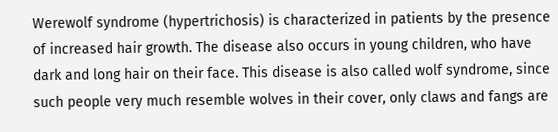Werewolf syndrome (hypertrichosis) is characterized in patients by the presence of increased hair growth. The disease also occurs in young children, who have dark and long hair on their face. This disease is also called wolf syndrome, since such people very much resemble wolves in their cover, only claws and fangs are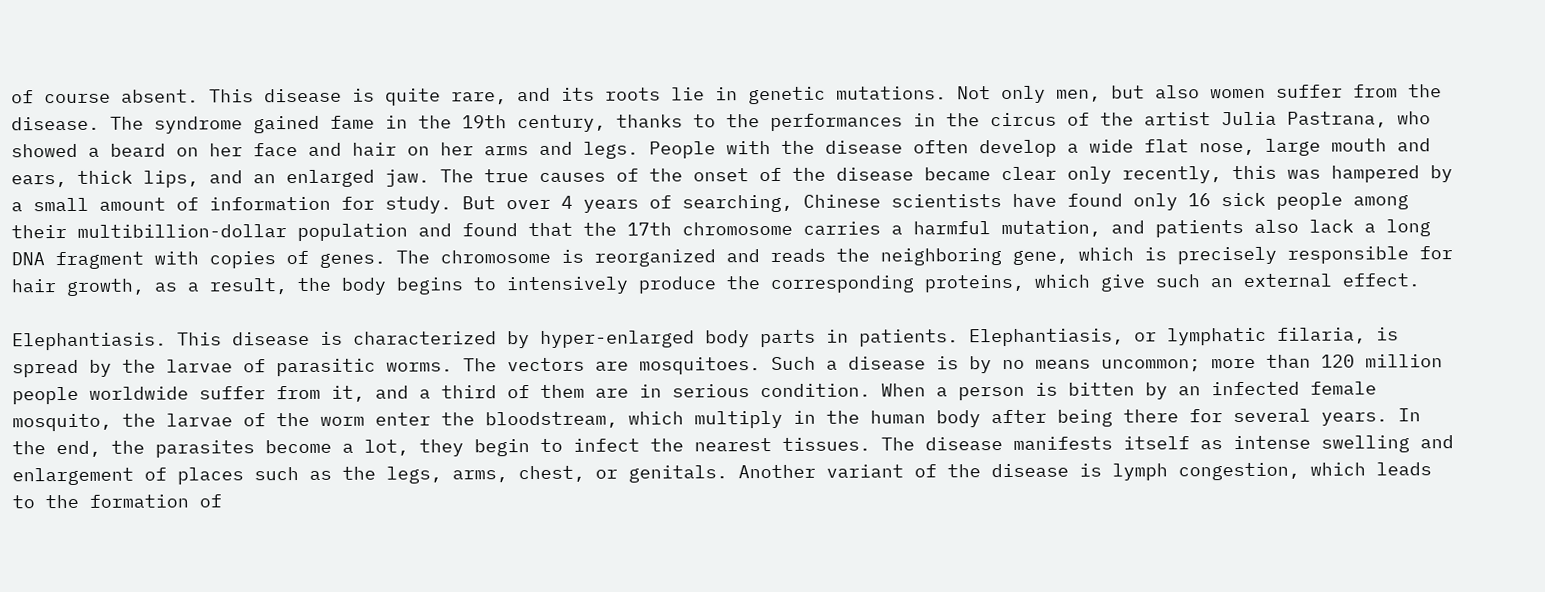of course absent. This disease is quite rare, and its roots lie in genetic mutations. Not only men, but also women suffer from the disease. The syndrome gained fame in the 19th century, thanks to the performances in the circus of the artist Julia Pastrana, who showed a beard on her face and hair on her arms and legs. People with the disease often develop a wide flat nose, large mouth and ears, thick lips, and an enlarged jaw. The true causes of the onset of the disease became clear only recently, this was hampered by a small amount of information for study. But over 4 years of searching, Chinese scientists have found only 16 sick people among their multibillion-dollar population and found that the 17th chromosome carries a harmful mutation, and patients also lack a long DNA fragment with copies of genes. The chromosome is reorganized and reads the neighboring gene, which is precisely responsible for hair growth, as a result, the body begins to intensively produce the corresponding proteins, which give such an external effect.

Elephantiasis. This disease is characterized by hyper-enlarged body parts in patients. Elephantiasis, or lymphatic filaria, is spread by the larvae of parasitic worms. The vectors are mosquitoes. Such a disease is by no means uncommon; more than 120 million people worldwide suffer from it, and a third of them are in serious condition. When a person is bitten by an infected female mosquito, the larvae of the worm enter the bloodstream, which multiply in the human body after being there for several years. In the end, the parasites become a lot, they begin to infect the nearest tissues. The disease manifests itself as intense swelling and enlargement of places such as the legs, arms, chest, or genitals. Another variant of the disease is lymph congestion, which leads to the formation of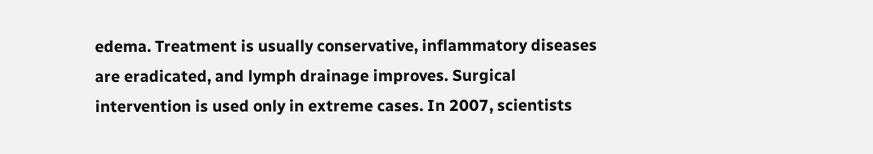edema. Treatment is usually conservative, inflammatory diseases are eradicated, and lymph drainage improves. Surgical intervention is used only in extreme cases. In 2007, scientists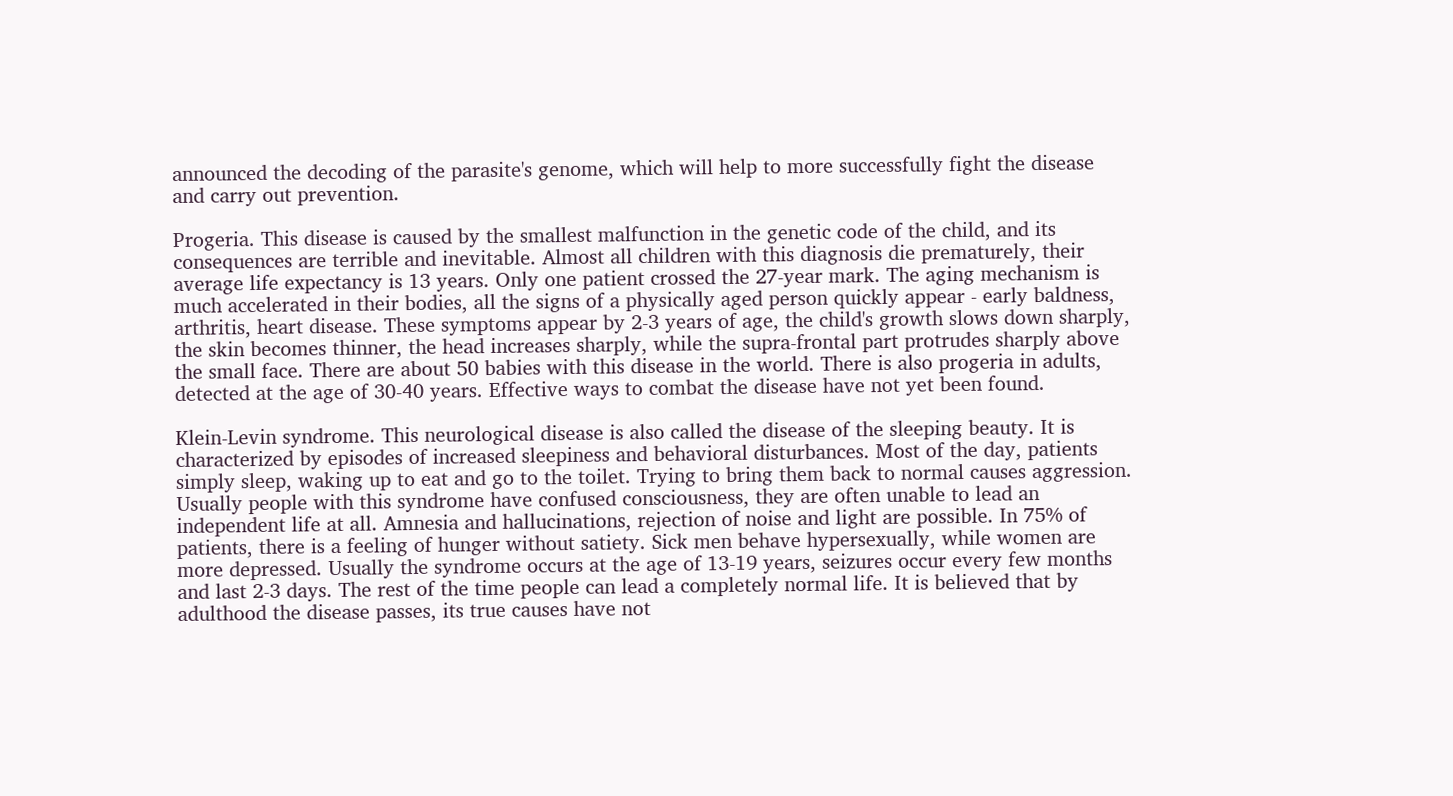announced the decoding of the parasite's genome, which will help to more successfully fight the disease and carry out prevention.

Progeria. This disease is caused by the smallest malfunction in the genetic code of the child, and its consequences are terrible and inevitable. Almost all children with this diagnosis die prematurely, their average life expectancy is 13 years. Only one patient crossed the 27-year mark. The aging mechanism is much accelerated in their bodies, all the signs of a physically aged person quickly appear - early baldness, arthritis, heart disease. These symptoms appear by 2-3 years of age, the child's growth slows down sharply, the skin becomes thinner, the head increases sharply, while the supra-frontal part protrudes sharply above the small face. There are about 50 babies with this disease in the world. There is also progeria in adults, detected at the age of 30-40 years. Effective ways to combat the disease have not yet been found.

Klein-Levin syndrome. This neurological disease is also called the disease of the sleeping beauty. It is characterized by episodes of increased sleepiness and behavioral disturbances. Most of the day, patients simply sleep, waking up to eat and go to the toilet. Trying to bring them back to normal causes aggression. Usually people with this syndrome have confused consciousness, they are often unable to lead an independent life at all. Amnesia and hallucinations, rejection of noise and light are possible. In 75% of patients, there is a feeling of hunger without satiety. Sick men behave hypersexually, while women are more depressed. Usually the syndrome occurs at the age of 13-19 years, seizures occur every few months and last 2-3 days. The rest of the time people can lead a completely normal life. It is believed that by adulthood the disease passes, its true causes have not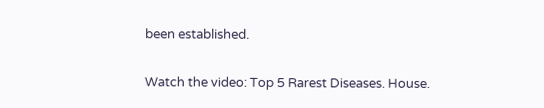been established.

Watch the video: Top 5 Rarest Diseases. House.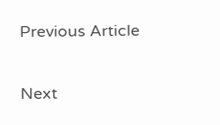Previous Article


Next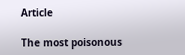Article

The most poisonous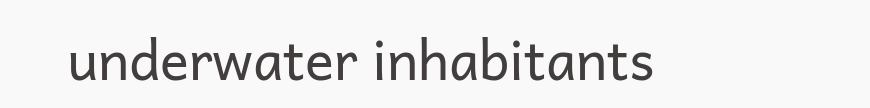underwater inhabitants